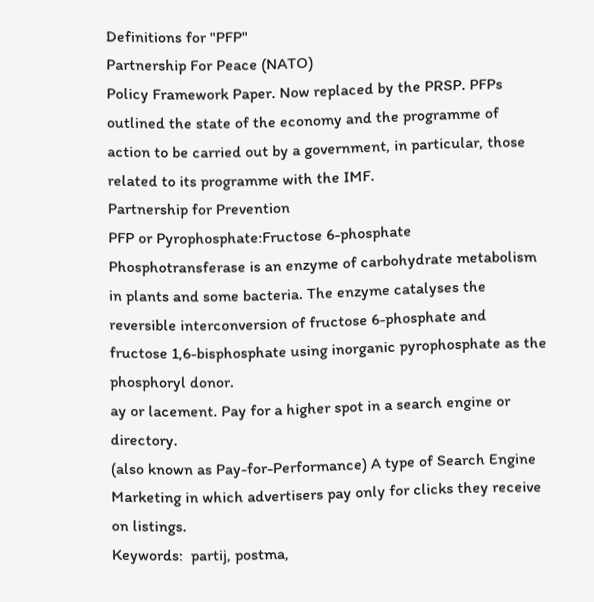Definitions for "PFP"
Partnership For Peace (NATO)
Policy Framework Paper. Now replaced by the PRSP. PFPs outlined the state of the economy and the programme of action to be carried out by a government, in particular, those related to its programme with the IMF.
Partnership for Prevention
PFP or Pyrophosphate:Fructose 6-phosphate Phosphotransferase is an enzyme of carbohydrate metabolism in plants and some bacteria. The enzyme catalyses the reversible interconversion of fructose 6-phosphate and fructose 1,6-bisphosphate using inorganic pyrophosphate as the phosphoryl donor.
ay or lacement. Pay for a higher spot in a search engine or directory.
(also known as Pay-for-Performance) A type of Search Engine Marketing in which advertisers pay only for clicks they receive on listings.
Keywords:  partij, postma,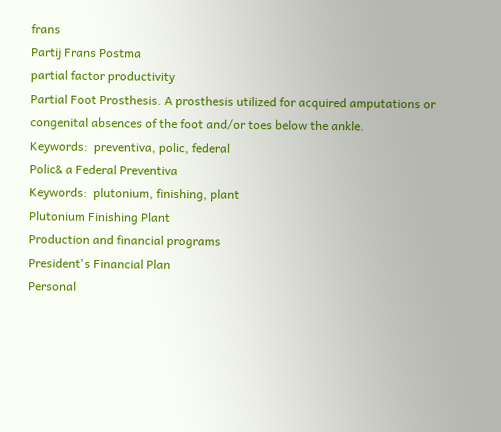frans
Partij Frans Postma
partial factor productivity
Partial Foot Prosthesis. A prosthesis utilized for acquired amputations or congenital absences of the foot and/or toes below the ankle.
Keywords:  preventiva, polic, federal
Polic& a Federal Preventiva
Keywords:  plutonium, finishing, plant
Plutonium Finishing Plant
Production and financial programs
President's Financial Plan
Personal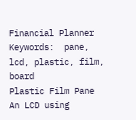Financial Planner
Keywords:  pane, lcd, plastic, film, board
Plastic Film Pane An LCD using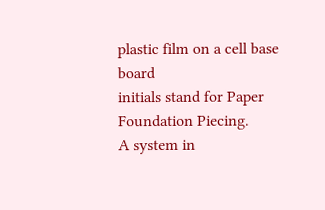plastic film on a cell base board
initials stand for Paper Foundation Piecing.
A system in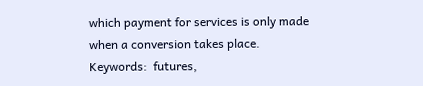which payment for services is only made when a conversion takes place.
Keywords:  futures,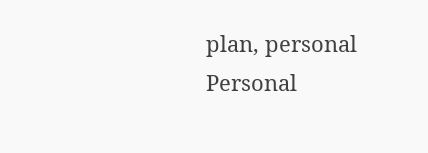plan, personal
Personal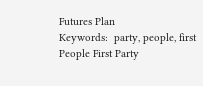Futures Plan
Keywords:  party, people, first
People First Party